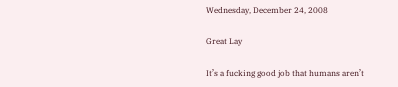Wednesday, December 24, 2008

Great Lay

It’s a fucking good job that humans aren’t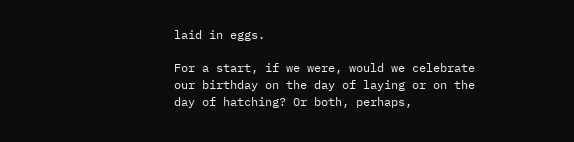laid in eggs.

For a start, if we were, would we celebrate our birthday on the day of laying or on the day of hatching? Or both, perhaps,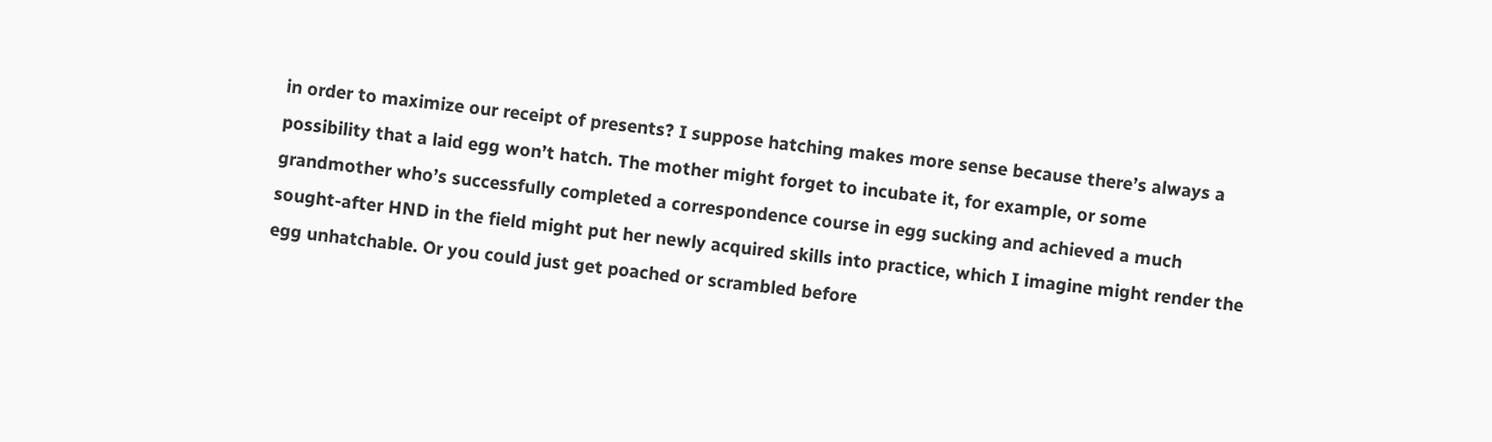in order to maximize our receipt of presents? I suppose hatching makes more sense because there’s always a possibility that a laid egg won’t hatch. The mother might forget to incubate it, for example, or some grandmother who’s successfully completed a correspondence course in egg sucking and achieved a much sought-after HND in the field might put her newly acquired skills into practice, which I imagine might render the egg unhatchable. Or you could just get poached or scrambled before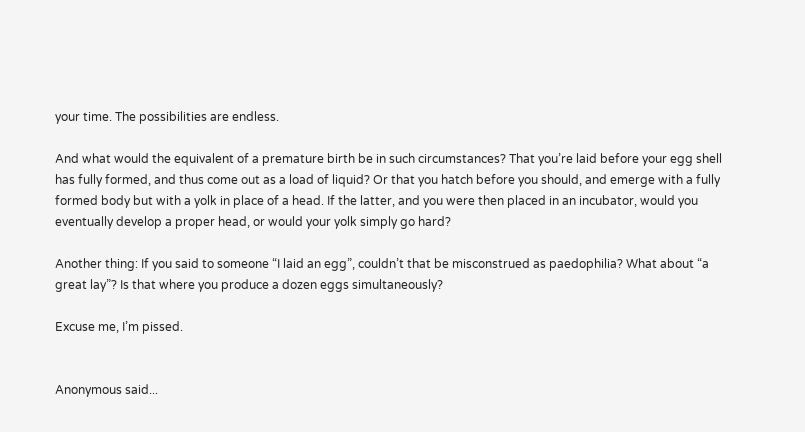your time. The possibilities are endless.

And what would the equivalent of a premature birth be in such circumstances? That you’re laid before your egg shell has fully formed, and thus come out as a load of liquid? Or that you hatch before you should, and emerge with a fully formed body but with a yolk in place of a head. If the latter, and you were then placed in an incubator, would you eventually develop a proper head, or would your yolk simply go hard?

Another thing: If you said to someone “I laid an egg”, couldn’t that be misconstrued as paedophilia? What about “a great lay”? Is that where you produce a dozen eggs simultaneously?

Excuse me, I’m pissed.


Anonymous said...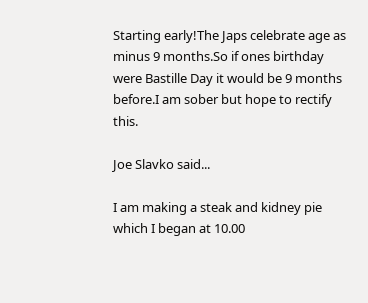Starting early!The Japs celebrate age as minus 9 months.So if ones birthday were Bastille Day it would be 9 months before.I am sober but hope to rectify this.

Joe Slavko said...

I am making a steak and kidney pie which I began at 10.00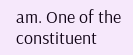am. One of the constituent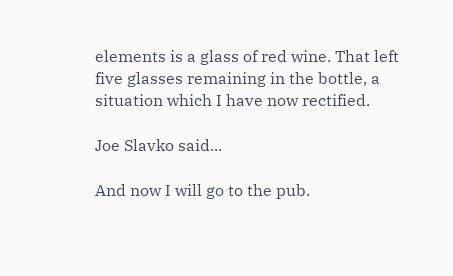elements is a glass of red wine. That left five glasses remaining in the bottle, a situation which I have now rectified.

Joe Slavko said...

And now I will go to the pub.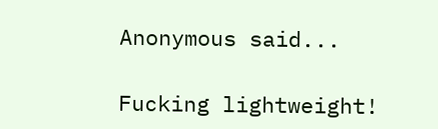Anonymous said...

Fucking lightweight!